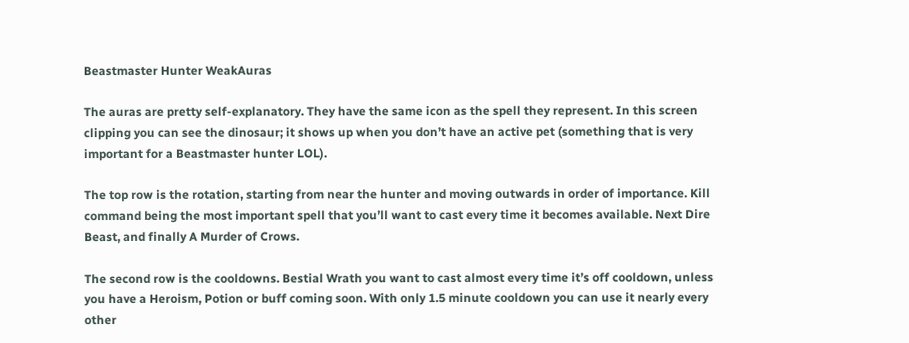Beastmaster Hunter WeakAuras

The auras are pretty self-explanatory. They have the same icon as the spell they represent. In this screen clipping you can see the dinosaur; it shows up when you don’t have an active pet (something that is very important for a Beastmaster hunter LOL).

The top row is the rotation, starting from near the hunter and moving outwards in order of importance. Kill command being the most important spell that you’ll want to cast every time it becomes available. Next Dire Beast, and finally A Murder of Crows.

The second row is the cooldowns. Bestial Wrath you want to cast almost every time it’s off cooldown, unless you have a Heroism, Potion or buff coming soon. With only 1.5 minute cooldown you can use it nearly every other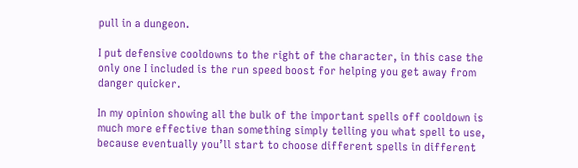pull in a dungeon.

I put defensive cooldowns to the right of the character, in this case the only one I included is the run speed boost for helping you get away from danger quicker.

In my opinion showing all the bulk of the important spells off cooldown is much more effective than something simply telling you what spell to use, because eventually you’ll start to choose different spells in different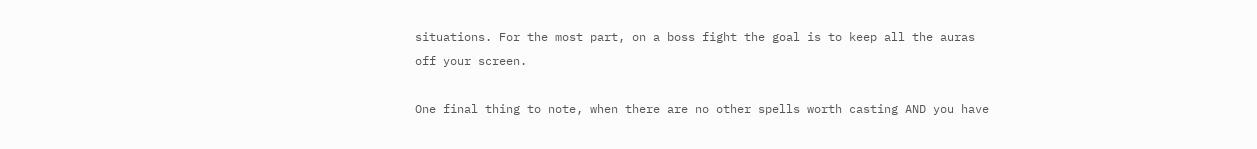situations. For the most part, on a boss fight the goal is to keep all the auras off your screen.

One final thing to note, when there are no other spells worth casting AND you have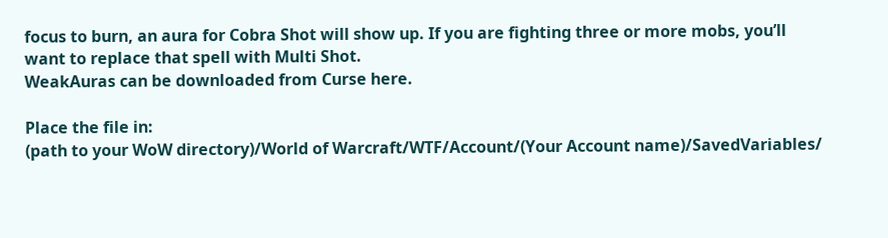focus to burn, an aura for Cobra Shot will show up. If you are fighting three or more mobs, you’ll want to replace that spell with Multi Shot.
WeakAuras can be downloaded from Curse here.

Place the file in:
(path to your WoW directory)/World of Warcraft/WTF/Account/(Your Account name)/SavedVariables/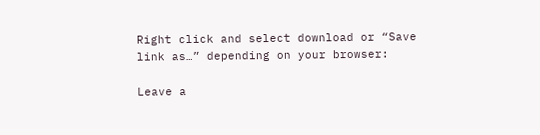Right click and select download or “Save link as…” depending on your browser:

Leave a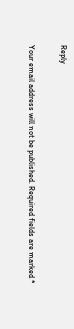Reply

Your email address will not be published. Required fields are marked *